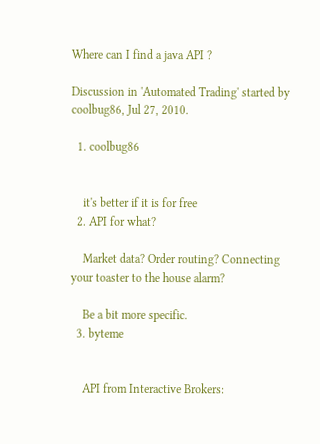Where can I find a java API ?

Discussion in 'Automated Trading' started by coolbug86, Jul 27, 2010.

  1. coolbug86


    it's better if it is for free
  2. API for what?

    Market data? Order routing? Connecting your toaster to the house alarm?

    Be a bit more specific.
  3. byteme


    API from Interactive Brokers: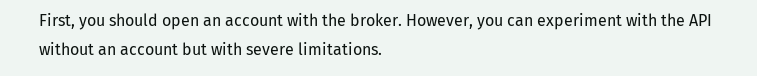First, you should open an account with the broker. However, you can experiment with the API without an account but with severe limitations.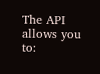The API allows you to: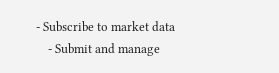- Subscribe to market data
    - Submit and manage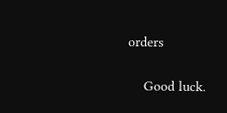orders

    Good luck.